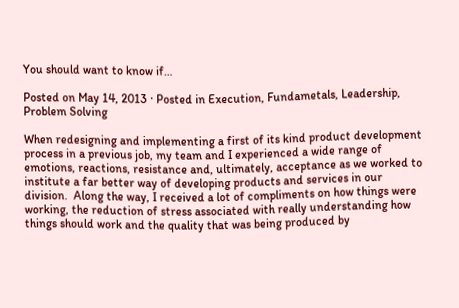You should want to know if…

Posted on May 14, 2013 · Posted in Execution, Fundametals, Leadership, Problem Solving

When redesigning and implementing a first of its kind product development process in a previous job, my team and I experienced a wide range of emotions, reactions, resistance and, ultimately, acceptance as we worked to institute a far better way of developing products and services in our division.  Along the way, I received a lot of compliments on how things were working, the reduction of stress associated with really understanding how things should work and the quality that was being produced by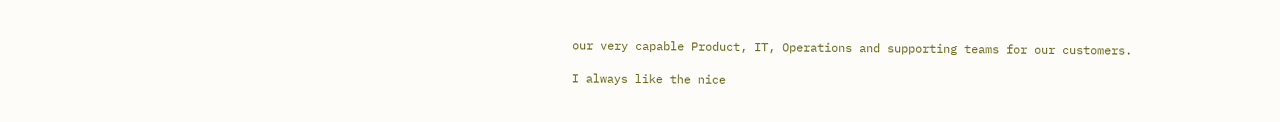our very capable Product, IT, Operations and supporting teams for our customers.

I always like the nice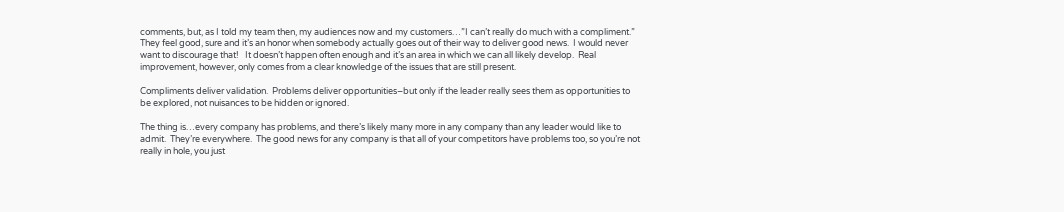comments, but, as I told my team then, my audiences now and my customers…”I can’t really do much with a compliment.”  They feel good, sure and it’s an honor when somebody actually goes out of their way to deliver good news.  I would never want to discourage that!   It doesn’t happen often enough and it’s an area in which we can all likely develop.  Real improvement, however, only comes from a clear knowledge of the issues that are still present.

Compliments deliver validation.  Problems deliver opportunities–but only if the leader really sees them as opportunities to be explored, not nuisances to be hidden or ignored.

The thing is…every company has problems, and there’s likely many more in any company than any leader would like to admit.  They’re everywhere.  The good news for any company is that all of your competitors have problems too, so you’re not really in hole, you just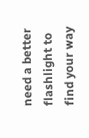need a better flashlight to find your way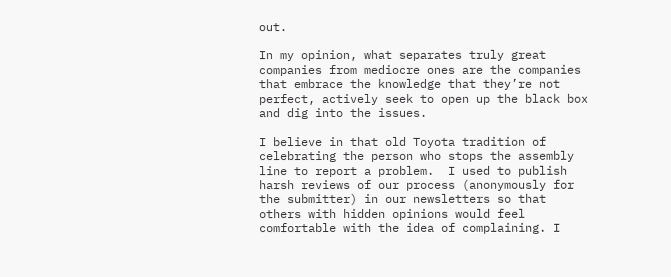out.

In my opinion, what separates truly great companies from mediocre ones are the companies that embrace the knowledge that they’re not perfect, actively seek to open up the black box and dig into the issues.

I believe in that old Toyota tradition of celebrating the person who stops the assembly line to report a problem.  I used to publish harsh reviews of our process (anonymously for the submitter) in our newsletters so that others with hidden opinions would feel comfortable with the idea of complaining. I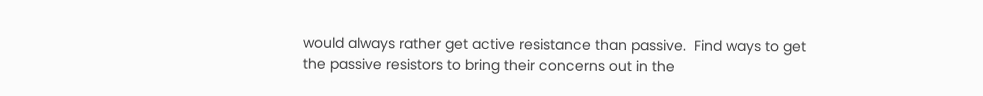would always rather get active resistance than passive.  Find ways to get the passive resistors to bring their concerns out in the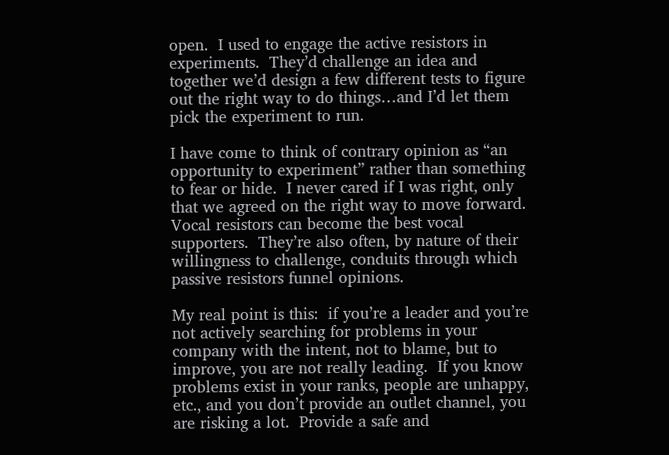open.  I used to engage the active resistors in experiments.  They’d challenge an idea and together we’d design a few different tests to figure out the right way to do things…and I’d let them pick the experiment to run.

I have come to think of contrary opinion as “an opportunity to experiment” rather than something to fear or hide.  I never cared if I was right, only that we agreed on the right way to move forward.  Vocal resistors can become the best vocal supporters.  They’re also often, by nature of their willingness to challenge, conduits through which passive resistors funnel opinions.

My real point is this:  if you’re a leader and you’re not actively searching for problems in your company with the intent, not to blame, but to improve, you are not really leading.  If you know problems exist in your ranks, people are unhappy, etc., and you don’t provide an outlet channel, you are risking a lot.  Provide a safe and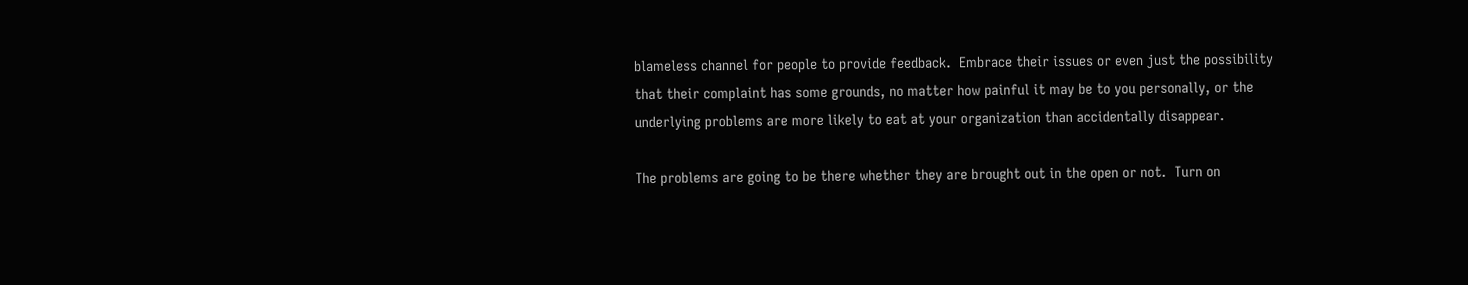blameless channel for people to provide feedback.  Embrace their issues or even just the possibility that their complaint has some grounds, no matter how painful it may be to you personally, or the underlying problems are more likely to eat at your organization than accidentally disappear.

The problems are going to be there whether they are brought out in the open or not.  Turn on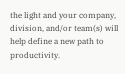the light and your company, division, and/or team(s) will help define a new path to productivity.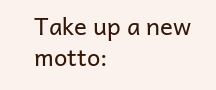Take up a new motto: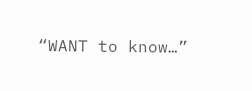“WANT to know…”